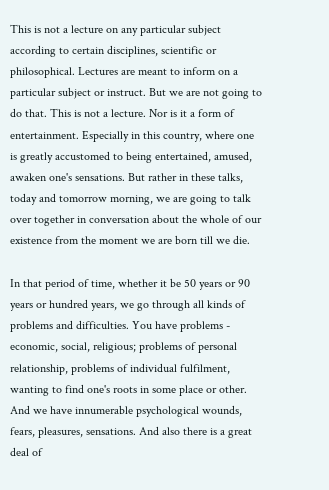This is not a lecture on any particular subject according to certain disciplines, scientific or philosophical. Lectures are meant to inform on a particular subject or instruct. But we are not going to do that. This is not a lecture. Nor is it a form of entertainment. Especially in this country, where one is greatly accustomed to being entertained, amused, awaken one's sensations. But rather in these talks, today and tomorrow morning, we are going to talk over together in conversation about the whole of our existence from the moment we are born till we die.

In that period of time, whether it be 50 years or 90 years or hundred years, we go through all kinds of problems and difficulties. You have problems - economic, social, religious; problems of personal relationship, problems of individual fulfilment, wanting to find one's roots in some place or other. And we have innumerable psychological wounds, fears, pleasures, sensations. And also there is a great deal of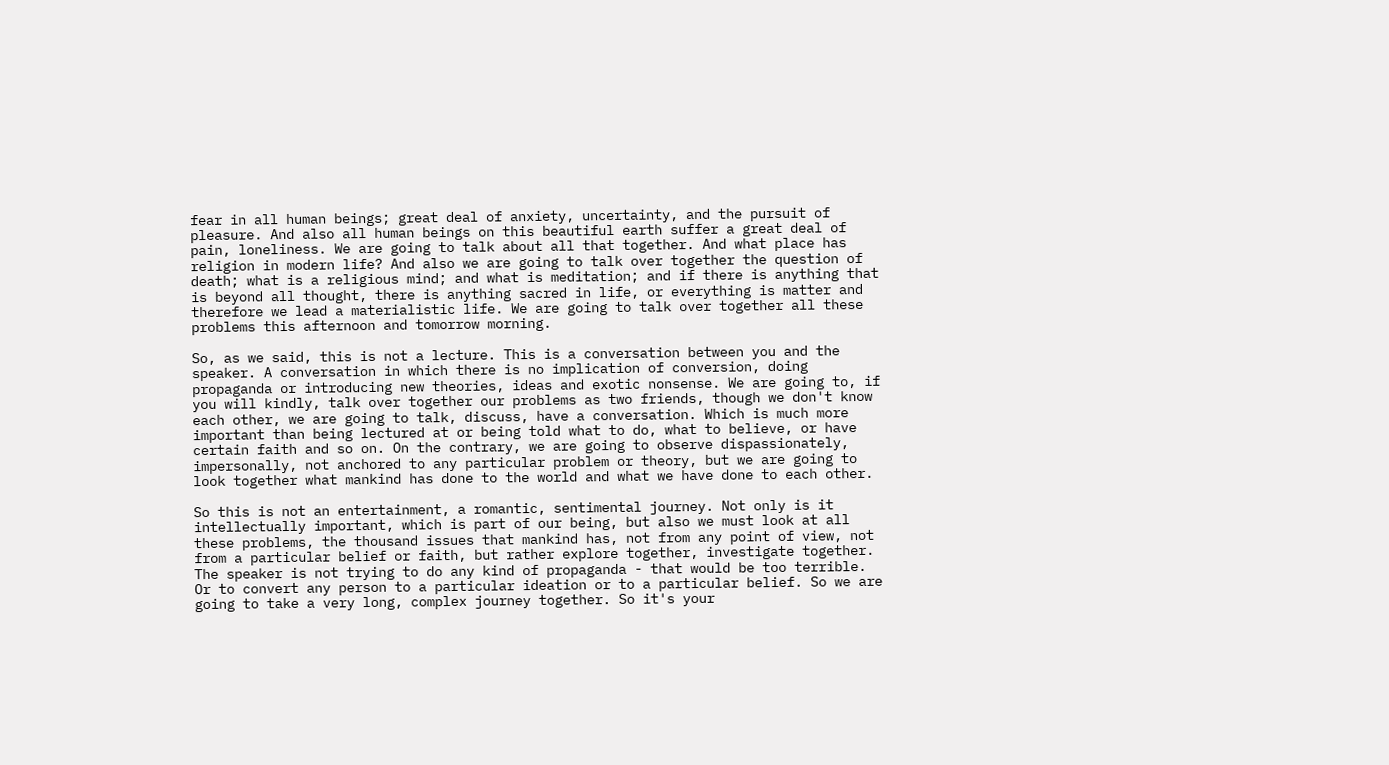fear in all human beings; great deal of anxiety, uncertainty, and the pursuit of pleasure. And also all human beings on this beautiful earth suffer a great deal of pain, loneliness. We are going to talk about all that together. And what place has religion in modern life? And also we are going to talk over together the question of death; what is a religious mind; and what is meditation; and if there is anything that is beyond all thought, there is anything sacred in life, or everything is matter and therefore we lead a materialistic life. We are going to talk over together all these problems this afternoon and tomorrow morning.

So, as we said, this is not a lecture. This is a conversation between you and the speaker. A conversation in which there is no implication of conversion, doing propaganda or introducing new theories, ideas and exotic nonsense. We are going to, if you will kindly, talk over together our problems as two friends, though we don't know each other, we are going to talk, discuss, have a conversation. Which is much more important than being lectured at or being told what to do, what to believe, or have certain faith and so on. On the contrary, we are going to observe dispassionately, impersonally, not anchored to any particular problem or theory, but we are going to look together what mankind has done to the world and what we have done to each other.

So this is not an entertainment, a romantic, sentimental journey. Not only is it intellectually important, which is part of our being, but also we must look at all these problems, the thousand issues that mankind has, not from any point of view, not from a particular belief or faith, but rather explore together, investigate together. The speaker is not trying to do any kind of propaganda - that would be too terrible. Or to convert any person to a particular ideation or to a particular belief. So we are going to take a very long, complex journey together. So it's your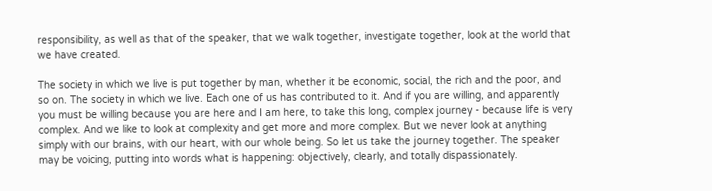responsibility, as well as that of the speaker, that we walk together, investigate together, look at the world that we have created.

The society in which we live is put together by man, whether it be economic, social, the rich and the poor, and so on. The society in which we live. Each one of us has contributed to it. And if you are willing, and apparently you must be willing because you are here and I am here, to take this long, complex journey - because life is very complex. And we like to look at complexity and get more and more complex. But we never look at anything simply with our brains, with our heart, with our whole being. So let us take the journey together. The speaker may be voicing, putting into words what is happening: objectively, clearly, and totally dispassionately.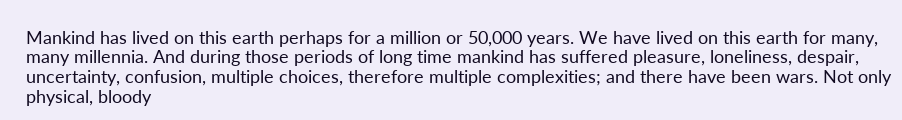Mankind has lived on this earth perhaps for a million or 50,000 years. We have lived on this earth for many, many millennia. And during those periods of long time mankind has suffered pleasure, loneliness, despair, uncertainty, confusion, multiple choices, therefore multiple complexities; and there have been wars. Not only physical, bloody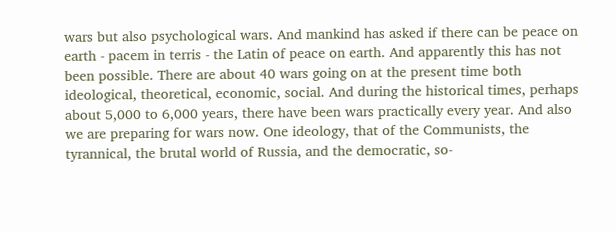wars but also psychological wars. And mankind has asked if there can be peace on earth - pacem in terris - the Latin of peace on earth. And apparently this has not been possible. There are about 40 wars going on at the present time both ideological, theoretical, economic, social. And during the historical times, perhaps about 5,000 to 6,000 years, there have been wars practically every year. And also we are preparing for wars now. One ideology, that of the Communists, the tyrannical, the brutal world of Russia, and the democratic, so-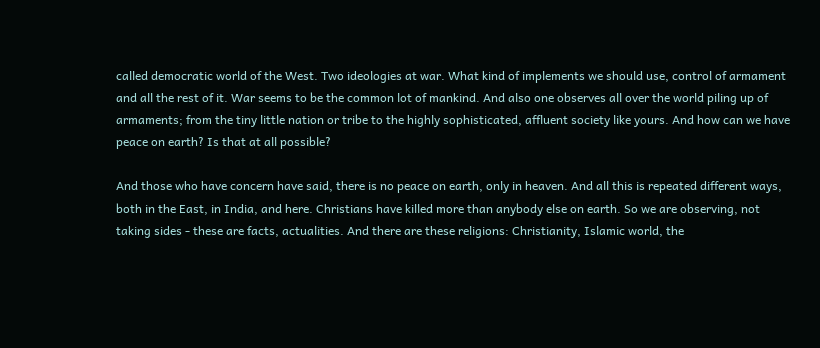called democratic world of the West. Two ideologies at war. What kind of implements we should use, control of armament and all the rest of it. War seems to be the common lot of mankind. And also one observes all over the world piling up of armaments; from the tiny little nation or tribe to the highly sophisticated, affluent society like yours. And how can we have peace on earth? Is that at all possible?

And those who have concern have said, there is no peace on earth, only in heaven. And all this is repeated different ways, both in the East, in India, and here. Christians have killed more than anybody else on earth. So we are observing, not taking sides - these are facts, actualities. And there are these religions: Christianity, Islamic world, the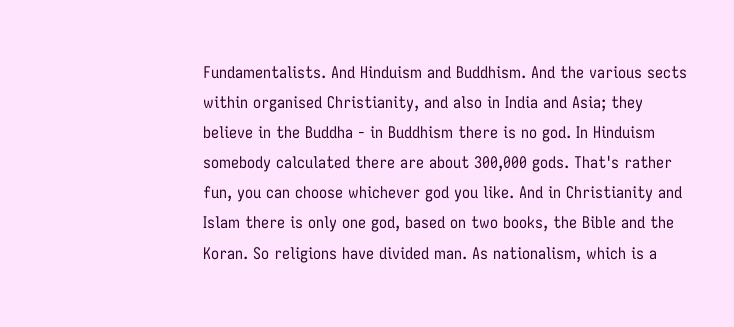Fundamentalists. And Hinduism and Buddhism. And the various sects within organised Christianity, and also in India and Asia; they believe in the Buddha - in Buddhism there is no god. In Hinduism somebody calculated there are about 300,000 gods. That's rather fun, you can choose whichever god you like. And in Christianity and Islam there is only one god, based on two books, the Bible and the Koran. So religions have divided man. As nationalism, which is a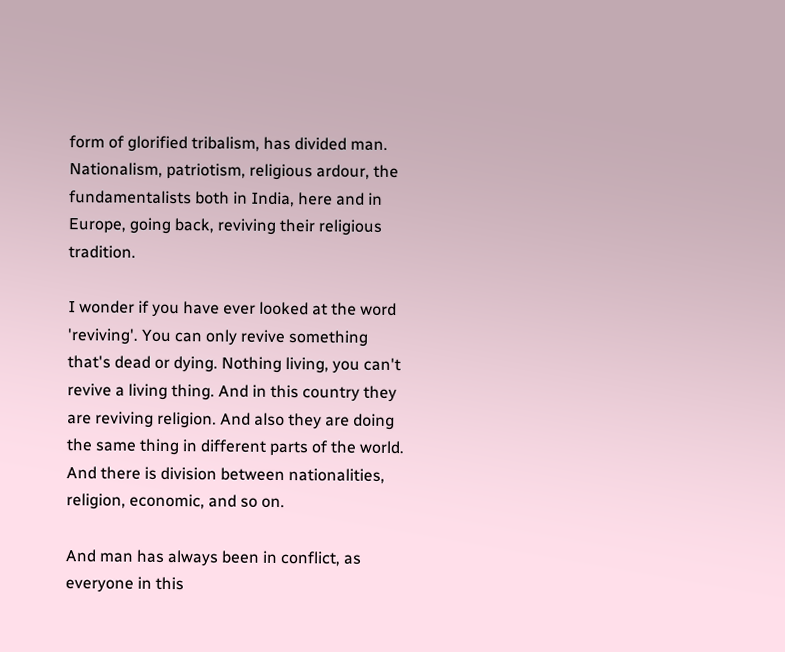form of glorified tribalism, has divided man. Nationalism, patriotism, religious ardour, the fundamentalists both in India, here and in Europe, going back, reviving their religious tradition.

I wonder if you have ever looked at the word 'reviving'. You can only revive something that's dead or dying. Nothing living, you can't revive a living thing. And in this country they are reviving religion. And also they are doing the same thing in different parts of the world. And there is division between nationalities, religion, economic, and so on.

And man has always been in conflict, as everyone in this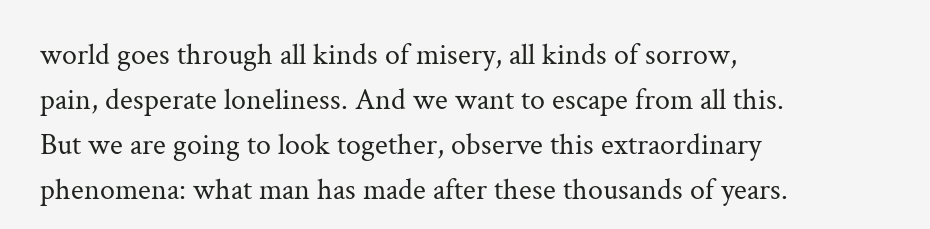world goes through all kinds of misery, all kinds of sorrow, pain, desperate loneliness. And we want to escape from all this. But we are going to look together, observe this extraordinary phenomena: what man has made after these thousands of years.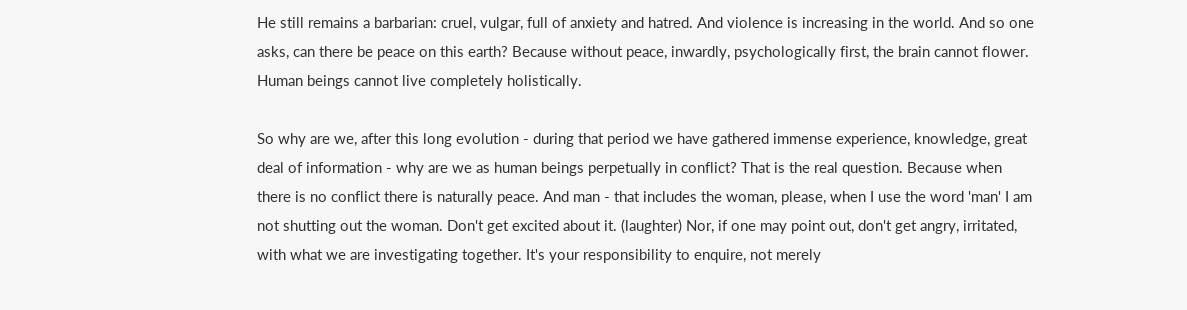He still remains a barbarian: cruel, vulgar, full of anxiety and hatred. And violence is increasing in the world. And so one asks, can there be peace on this earth? Because without peace, inwardly, psychologically first, the brain cannot flower. Human beings cannot live completely holistically.

So why are we, after this long evolution - during that period we have gathered immense experience, knowledge, great deal of information - why are we as human beings perpetually in conflict? That is the real question. Because when there is no conflict there is naturally peace. And man - that includes the woman, please, when I use the word 'man' I am not shutting out the woman. Don't get excited about it. (laughter) Nor, if one may point out, don't get angry, irritated, with what we are investigating together. It's your responsibility to enquire, not merely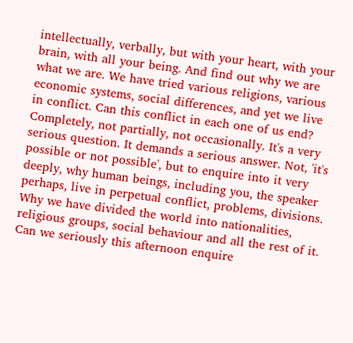intellectually, verbally, but with your heart, with your brain, with all your being. And find out why we are what we are. We have tried various religions, various economic systems, social differences, and yet we live in conflict. Can this conflict in each one of us end? Completely, not partially, not occasionally. It's a very serious question. It demands a serious answer. Not, 'it's possible or not possible', but to enquire into it very deeply, why human beings, including you, the speaker perhaps, live in perpetual conflict, problems, divisions. Why we have divided the world into nationalities, religious groups, social behaviour and all the rest of it. Can we seriously this afternoon enquire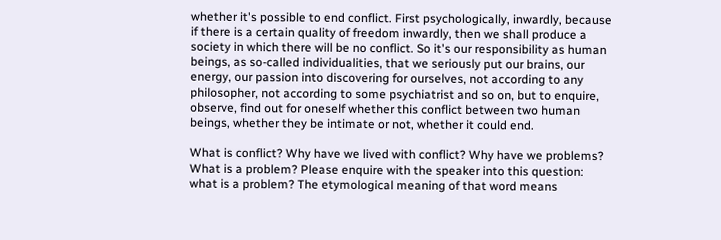whether it's possible to end conflict. First psychologically, inwardly, because if there is a certain quality of freedom inwardly, then we shall produce a society in which there will be no conflict. So it's our responsibility as human beings, as so-called individualities, that we seriously put our brains, our energy, our passion into discovering for ourselves, not according to any philosopher, not according to some psychiatrist and so on, but to enquire, observe, find out for oneself whether this conflict between two human beings, whether they be intimate or not, whether it could end.

What is conflict? Why have we lived with conflict? Why have we problems? What is a problem? Please enquire with the speaker into this question: what is a problem? The etymological meaning of that word means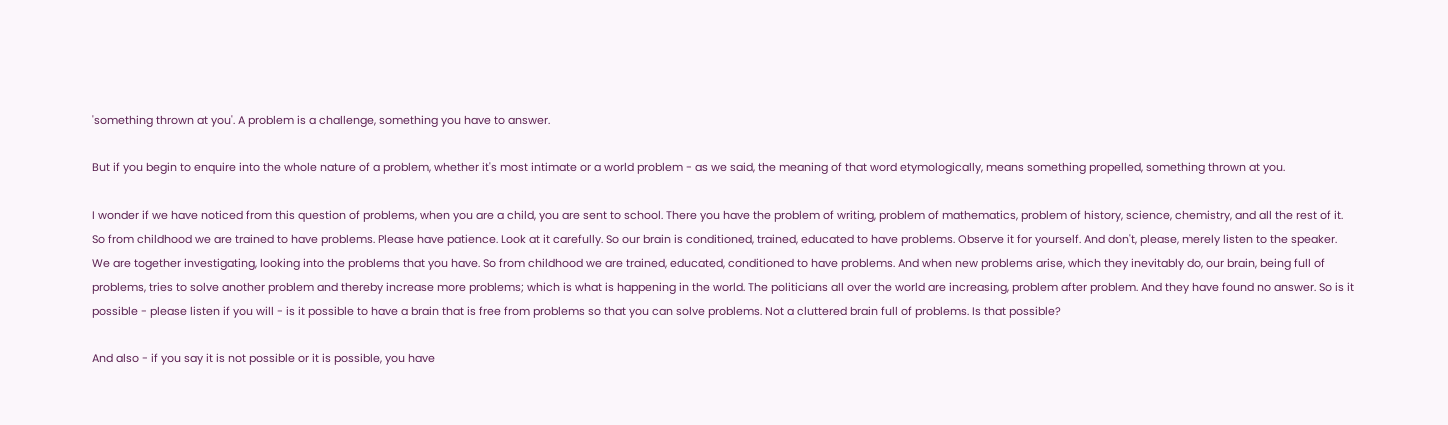'something thrown at you'. A problem is a challenge, something you have to answer.

But if you begin to enquire into the whole nature of a problem, whether it's most intimate or a world problem - as we said, the meaning of that word etymologically, means something propelled, something thrown at you.

I wonder if we have noticed from this question of problems, when you are a child, you are sent to school. There you have the problem of writing, problem of mathematics, problem of history, science, chemistry, and all the rest of it. So from childhood we are trained to have problems. Please have patience. Look at it carefully. So our brain is conditioned, trained, educated to have problems. Observe it for yourself. And don't, please, merely listen to the speaker. We are together investigating, looking into the problems that you have. So from childhood we are trained, educated, conditioned to have problems. And when new problems arise, which they inevitably do, our brain, being full of problems, tries to solve another problem and thereby increase more problems; which is what is happening in the world. The politicians all over the world are increasing, problem after problem. And they have found no answer. So is it possible - please listen if you will - is it possible to have a brain that is free from problems so that you can solve problems. Not a cluttered brain full of problems. Is that possible?

And also - if you say it is not possible or it is possible, you have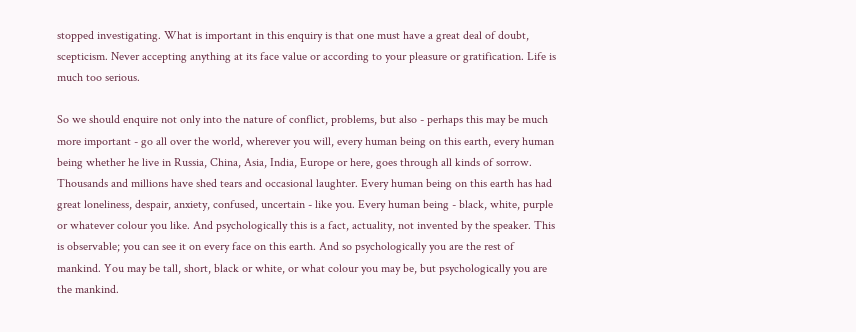stopped investigating. What is important in this enquiry is that one must have a great deal of doubt, scepticism. Never accepting anything at its face value or according to your pleasure or gratification. Life is much too serious.

So we should enquire not only into the nature of conflict, problems, but also - perhaps this may be much more important - go all over the world, wherever you will, every human being on this earth, every human being whether he live in Russia, China, Asia, India, Europe or here, goes through all kinds of sorrow. Thousands and millions have shed tears and occasional laughter. Every human being on this earth has had great loneliness, despair, anxiety, confused, uncertain - like you. Every human being - black, white, purple or whatever colour you like. And psychologically this is a fact, actuality, not invented by the speaker. This is observable; you can see it on every face on this earth. And so psychologically you are the rest of mankind. You may be tall, short, black or white, or what colour you may be, but psychologically you are the mankind.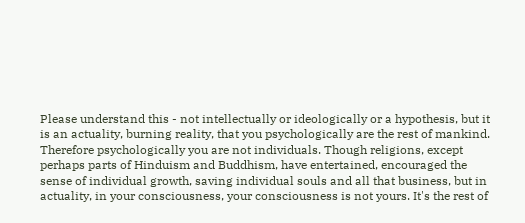Please understand this - not intellectually or ideologically or a hypothesis, but it is an actuality, burning reality, that you psychologically are the rest of mankind. Therefore psychologically you are not individuals. Though religions, except perhaps parts of Hinduism and Buddhism, have entertained, encouraged the sense of individual growth, saving individual souls and all that business, but in actuality, in your consciousness, your consciousness is not yours. It's the rest of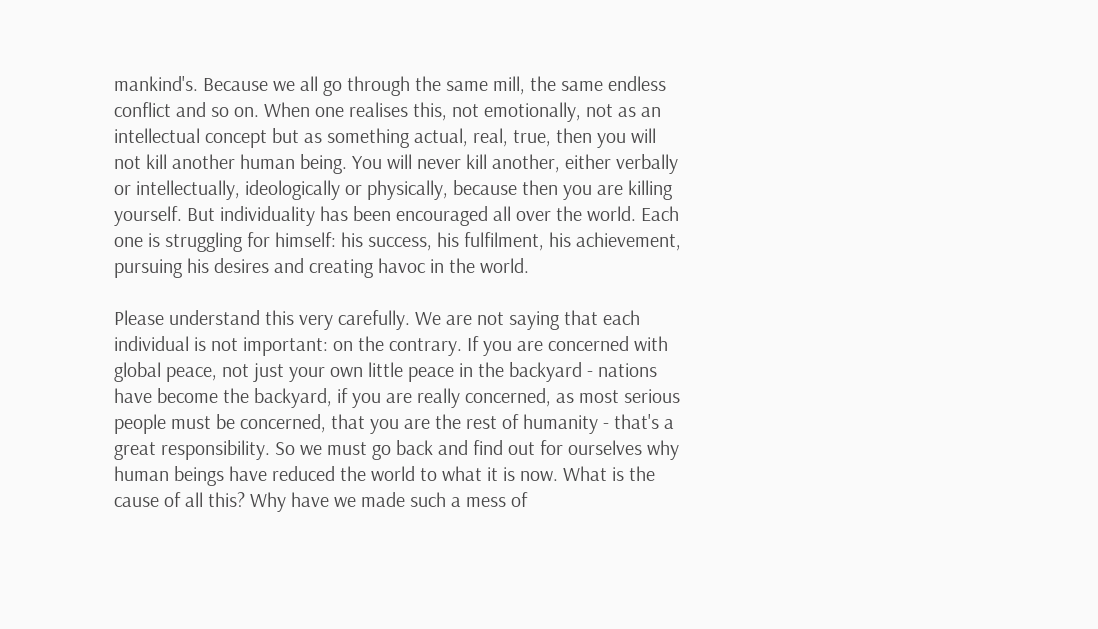mankind's. Because we all go through the same mill, the same endless conflict and so on. When one realises this, not emotionally, not as an intellectual concept but as something actual, real, true, then you will not kill another human being. You will never kill another, either verbally or intellectually, ideologically or physically, because then you are killing yourself. But individuality has been encouraged all over the world. Each one is struggling for himself: his success, his fulfilment, his achievement, pursuing his desires and creating havoc in the world.

Please understand this very carefully. We are not saying that each individual is not important: on the contrary. If you are concerned with global peace, not just your own little peace in the backyard - nations have become the backyard, if you are really concerned, as most serious people must be concerned, that you are the rest of humanity - that's a great responsibility. So we must go back and find out for ourselves why human beings have reduced the world to what it is now. What is the cause of all this? Why have we made such a mess of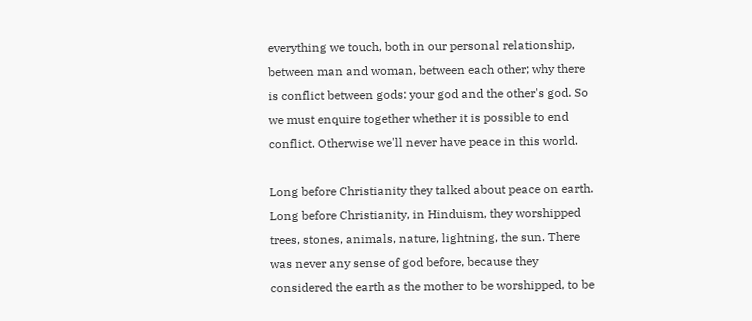everything we touch, both in our personal relationship, between man and woman, between each other; why there is conflict between gods: your god and the other's god. So we must enquire together whether it is possible to end conflict. Otherwise we'll never have peace in this world.

Long before Christianity they talked about peace on earth. Long before Christianity, in Hinduism, they worshipped trees, stones, animals, nature, lightning, the sun. There was never any sense of god before, because they considered the earth as the mother to be worshipped, to be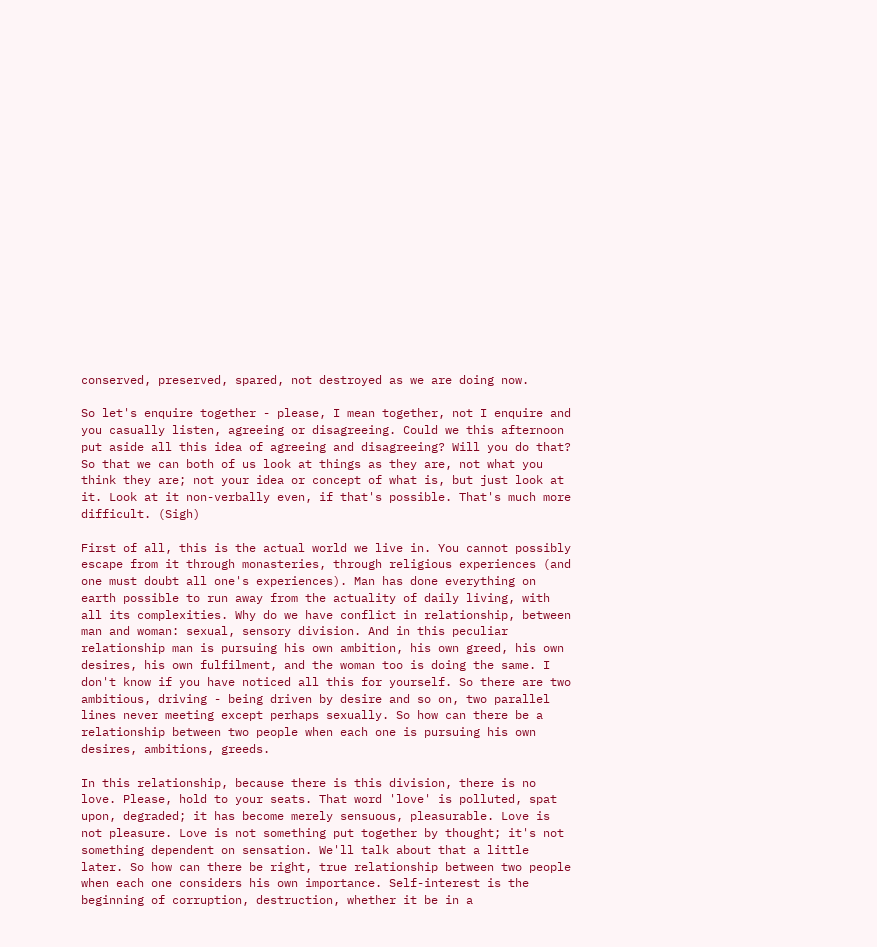conserved, preserved, spared, not destroyed as we are doing now.

So let's enquire together - please, I mean together, not I enquire and you casually listen, agreeing or disagreeing. Could we this afternoon put aside all this idea of agreeing and disagreeing? Will you do that? So that we can both of us look at things as they are, not what you think they are; not your idea or concept of what is, but just look at it. Look at it non-verbally even, if that's possible. That's much more difficult. (Sigh)

First of all, this is the actual world we live in. You cannot possibly escape from it through monasteries, through religious experiences (and one must doubt all one's experiences). Man has done everything on earth possible to run away from the actuality of daily living, with all its complexities. Why do we have conflict in relationship, between man and woman: sexual, sensory division. And in this peculiar relationship man is pursuing his own ambition, his own greed, his own desires, his own fulfilment, and the woman too is doing the same. I don't know if you have noticed all this for yourself. So there are two ambitious, driving - being driven by desire and so on, two parallel lines never meeting except perhaps sexually. So how can there be a relationship between two people when each one is pursuing his own desires, ambitions, greeds.

In this relationship, because there is this division, there is no love. Please, hold to your seats. That word 'love' is polluted, spat upon, degraded; it has become merely sensuous, pleasurable. Love is not pleasure. Love is not something put together by thought; it's not something dependent on sensation. We'll talk about that a little later. So how can there be right, true relationship between two people when each one considers his own importance. Self-interest is the beginning of corruption, destruction, whether it be in a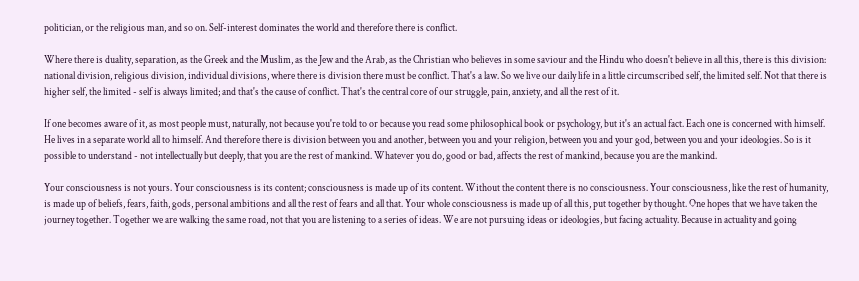politician, or the religious man, and so on. Self-interest dominates the world and therefore there is conflict.

Where there is duality, separation, as the Greek and the Muslim, as the Jew and the Arab, as the Christian who believes in some saviour and the Hindu who doesn't believe in all this, there is this division: national division, religious division, individual divisions, where there is division there must be conflict. That's a law. So we live our daily life in a little circumscribed self, the limited self. Not that there is higher self, the limited - self is always limited; and that's the cause of conflict. That's the central core of our struggle, pain, anxiety, and all the rest of it.

If one becomes aware of it, as most people must, naturally, not because you're told to or because you read some philosophical book or psychology, but it's an actual fact. Each one is concerned with himself. He lives in a separate world all to himself. And therefore there is division between you and another, between you and your religion, between you and your god, between you and your ideologies. So is it possible to understand - not intellectually but deeply, that you are the rest of mankind. Whatever you do, good or bad, affects the rest of mankind, because you are the mankind.

Your consciousness is not yours. Your consciousness is its content; consciousness is made up of its content. Without the content there is no consciousness. Your consciousness, like the rest of humanity, is made up of beliefs, fears, faith, gods, personal ambitions and all the rest of fears and all that. Your whole consciousness is made up of all this, put together by thought. One hopes that we have taken the journey together. Together we are walking the same road, not that you are listening to a series of ideas. We are not pursuing ideas or ideologies, but facing actuality. Because in actuality and going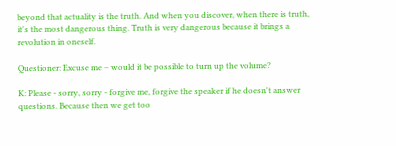beyond that actuality is the truth. And when you discover, when there is truth, it's the most dangerous thing. Truth is very dangerous because it brings a revolution in oneself.

Questioner: Excuse me – would it be possible to turn up the volume?

K: Please - sorry, sorry - forgive me, forgive the speaker if he doesn't answer questions. Because then we get too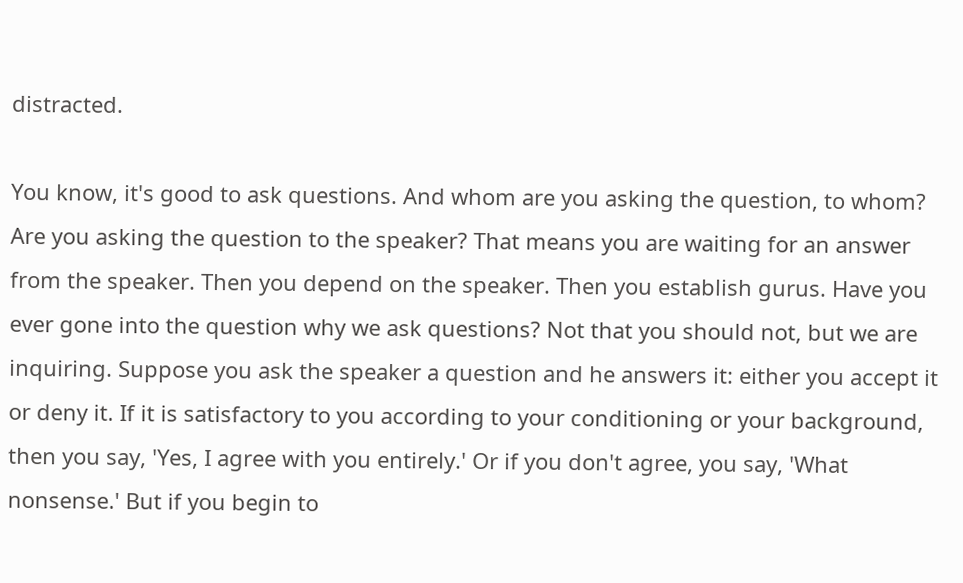distracted.

You know, it's good to ask questions. And whom are you asking the question, to whom? Are you asking the question to the speaker? That means you are waiting for an answer from the speaker. Then you depend on the speaker. Then you establish gurus. Have you ever gone into the question why we ask questions? Not that you should not, but we are inquiring. Suppose you ask the speaker a question and he answers it: either you accept it or deny it. If it is satisfactory to you according to your conditioning or your background, then you say, 'Yes, I agree with you entirely.' Or if you don't agree, you say, 'What nonsense.' But if you begin to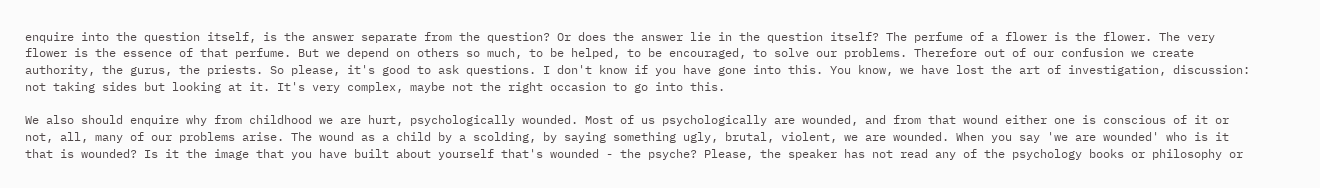enquire into the question itself, is the answer separate from the question? Or does the answer lie in the question itself? The perfume of a flower is the flower. The very flower is the essence of that perfume. But we depend on others so much, to be helped, to be encouraged, to solve our problems. Therefore out of our confusion we create authority, the gurus, the priests. So please, it's good to ask questions. I don't know if you have gone into this. You know, we have lost the art of investigation, discussion: not taking sides but looking at it. It's very complex, maybe not the right occasion to go into this.

We also should enquire why from childhood we are hurt, psychologically wounded. Most of us psychologically are wounded, and from that wound either one is conscious of it or not, all, many of our problems arise. The wound as a child by a scolding, by saying something ugly, brutal, violent, we are wounded. When you say 'we are wounded' who is it that is wounded? Is it the image that you have built about yourself that's wounded - the psyche? Please, the speaker has not read any of the psychology books or philosophy or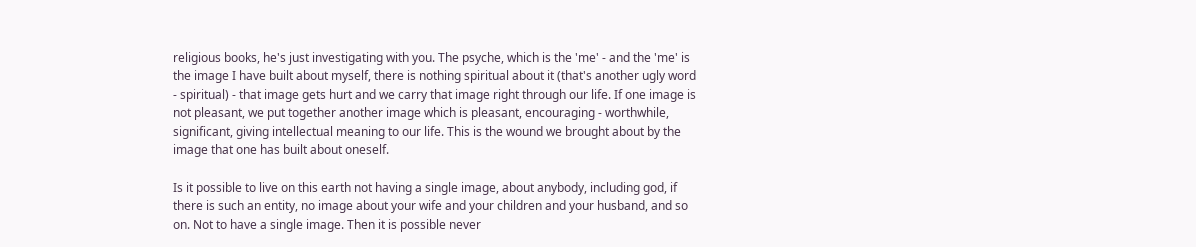religious books, he's just investigating with you. The psyche, which is the 'me' - and the 'me' is the image I have built about myself, there is nothing spiritual about it (that's another ugly word - spiritual) - that image gets hurt and we carry that image right through our life. If one image is not pleasant, we put together another image which is pleasant, encouraging - worthwhile, significant, giving intellectual meaning to our life. This is the wound we brought about by the image that one has built about oneself.

Is it possible to live on this earth not having a single image, about anybody, including god, if there is such an entity, no image about your wife and your children and your husband, and so on. Not to have a single image. Then it is possible never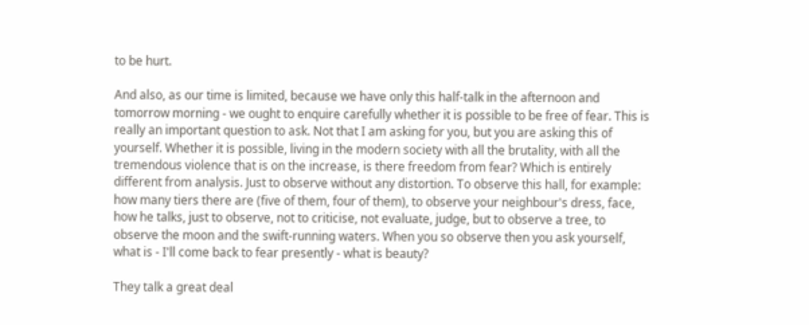to be hurt.

And also, as our time is limited, because we have only this half-talk in the afternoon and tomorrow morning - we ought to enquire carefully whether it is possible to be free of fear. This is really an important question to ask. Not that I am asking for you, but you are asking this of yourself. Whether it is possible, living in the modern society with all the brutality, with all the tremendous violence that is on the increase, is there freedom from fear? Which is entirely different from analysis. Just to observe without any distortion. To observe this hall, for example: how many tiers there are (five of them, four of them), to observe your neighbour's dress, face, how he talks, just to observe, not to criticise, not evaluate, judge, but to observe a tree, to observe the moon and the swift-running waters. When you so observe then you ask yourself, what is - I'll come back to fear presently - what is beauty?

They talk a great deal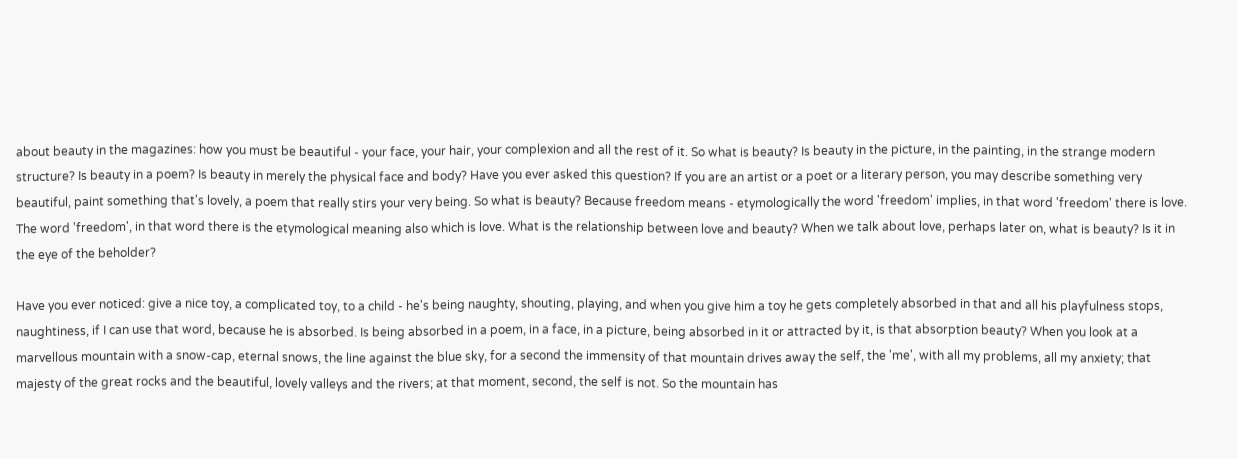about beauty in the magazines: how you must be beautiful - your face, your hair, your complexion and all the rest of it. So what is beauty? Is beauty in the picture, in the painting, in the strange modern structure? Is beauty in a poem? Is beauty in merely the physical face and body? Have you ever asked this question? If you are an artist or a poet or a literary person, you may describe something very beautiful, paint something that's lovely, a poem that really stirs your very being. So what is beauty? Because freedom means - etymologically the word 'freedom' implies, in that word 'freedom' there is love. The word 'freedom', in that word there is the etymological meaning also which is love. What is the relationship between love and beauty? When we talk about love, perhaps later on, what is beauty? Is it in the eye of the beholder?

Have you ever noticed: give a nice toy, a complicated toy, to a child - he's being naughty, shouting, playing, and when you give him a toy he gets completely absorbed in that and all his playfulness stops, naughtiness, if I can use that word, because he is absorbed. Is being absorbed in a poem, in a face, in a picture, being absorbed in it or attracted by it, is that absorption beauty? When you look at a marvellous mountain with a snow-cap, eternal snows, the line against the blue sky, for a second the immensity of that mountain drives away the self, the 'me', with all my problems, all my anxiety; that majesty of the great rocks and the beautiful, lovely valleys and the rivers; at that moment, second, the self is not. So the mountain has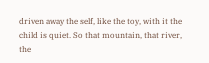driven away the self, like the toy, with it the child is quiet. So that mountain, that river, the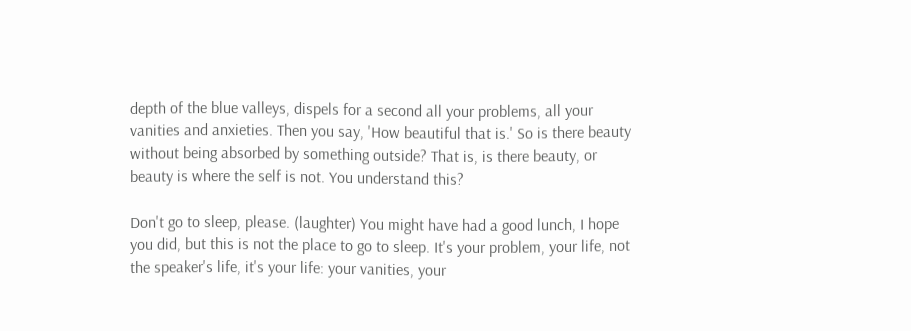depth of the blue valleys, dispels for a second all your problems, all your vanities and anxieties. Then you say, 'How beautiful that is.' So is there beauty without being absorbed by something outside? That is, is there beauty, or beauty is where the self is not. You understand this?

Don't go to sleep, please. (laughter) You might have had a good lunch, I hope you did, but this is not the place to go to sleep. It's your problem, your life, not the speaker's life, it's your life: your vanities, your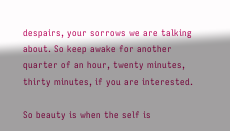despairs, your sorrows we are talking about. So keep awake for another quarter of an hour, twenty minutes, thirty minutes, if you are interested.

So beauty is when the self is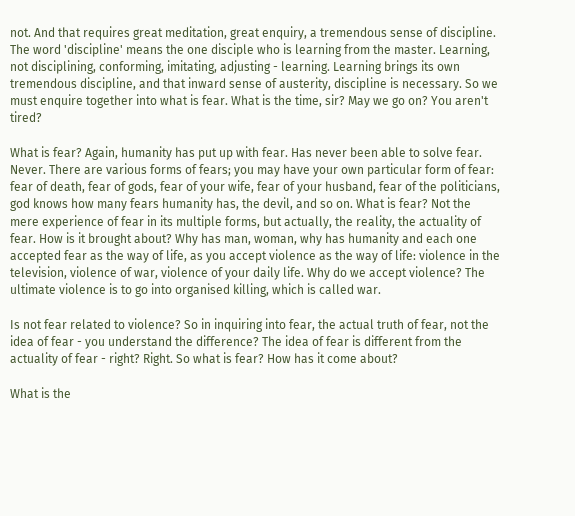not. And that requires great meditation, great enquiry, a tremendous sense of discipline. The word 'discipline' means the one disciple who is learning from the master. Learning, not disciplining, conforming, imitating, adjusting - learning. Learning brings its own tremendous discipline, and that inward sense of austerity, discipline is necessary. So we must enquire together into what is fear. What is the time, sir? May we go on? You aren't tired?

What is fear? Again, humanity has put up with fear. Has never been able to solve fear. Never. There are various forms of fears; you may have your own particular form of fear: fear of death, fear of gods, fear of your wife, fear of your husband, fear of the politicians, god knows how many fears humanity has, the devil, and so on. What is fear? Not the mere experience of fear in its multiple forms, but actually, the reality, the actuality of fear. How is it brought about? Why has man, woman, why has humanity and each one accepted fear as the way of life, as you accept violence as the way of life: violence in the television, violence of war, violence of your daily life. Why do we accept violence? The ultimate violence is to go into organised killing, which is called war.

Is not fear related to violence? So in inquiring into fear, the actual truth of fear, not the idea of fear - you understand the difference? The idea of fear is different from the actuality of fear - right? Right. So what is fear? How has it come about?

What is the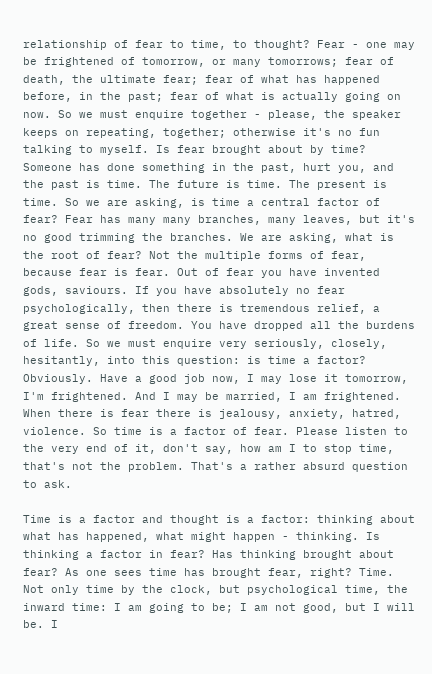relationship of fear to time, to thought? Fear - one may be frightened of tomorrow, or many tomorrows; fear of death, the ultimate fear; fear of what has happened before, in the past; fear of what is actually going on now. So we must enquire together - please, the speaker keeps on repeating, together; otherwise it's no fun talking to myself. Is fear brought about by time? Someone has done something in the past, hurt you, and the past is time. The future is time. The present is time. So we are asking, is time a central factor of fear? Fear has many many branches, many leaves, but it's no good trimming the branches. We are asking, what is the root of fear? Not the multiple forms of fear, because fear is fear. Out of fear you have invented gods, saviours. If you have absolutely no fear psychologically, then there is tremendous relief, a great sense of freedom. You have dropped all the burdens of life. So we must enquire very seriously, closely, hesitantly, into this question: is time a factor? Obviously. Have a good job now, I may lose it tomorrow, I'm frightened. And I may be married, I am frightened. When there is fear there is jealousy, anxiety, hatred, violence. So time is a factor of fear. Please listen to the very end of it, don't say, how am I to stop time, that's not the problem. That's a rather absurd question to ask.

Time is a factor and thought is a factor: thinking about what has happened, what might happen - thinking. Is thinking a factor in fear? Has thinking brought about fear? As one sees time has brought fear, right? Time. Not only time by the clock, but psychological time, the inward time: I am going to be; I am not good, but I will be. I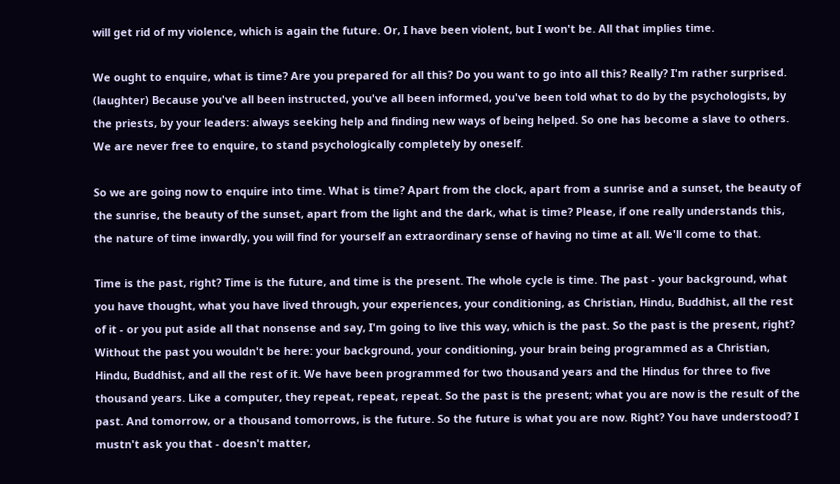will get rid of my violence, which is again the future. Or, I have been violent, but I won't be. All that implies time.

We ought to enquire, what is time? Are you prepared for all this? Do you want to go into all this? Really? I'm rather surprised. (laughter) Because you've all been instructed, you've all been informed, you've been told what to do by the psychologists, by the priests, by your leaders: always seeking help and finding new ways of being helped. So one has become a slave to others. We are never free to enquire, to stand psychologically completely by oneself.

So we are going now to enquire into time. What is time? Apart from the clock, apart from a sunrise and a sunset, the beauty of the sunrise, the beauty of the sunset, apart from the light and the dark, what is time? Please, if one really understands this, the nature of time inwardly, you will find for yourself an extraordinary sense of having no time at all. We'll come to that.

Time is the past, right? Time is the future, and time is the present. The whole cycle is time. The past - your background, what you have thought, what you have lived through, your experiences, your conditioning, as Christian, Hindu, Buddhist, all the rest of it - or you put aside all that nonsense and say, I'm going to live this way, which is the past. So the past is the present, right? Without the past you wouldn't be here: your background, your conditioning, your brain being programmed as a Christian, Hindu, Buddhist, and all the rest of it. We have been programmed for two thousand years and the Hindus for three to five thousand years. Like a computer, they repeat, repeat, repeat. So the past is the present; what you are now is the result of the past. And tomorrow, or a thousand tomorrows, is the future. So the future is what you are now. Right? You have understood? I mustn't ask you that - doesn't matter,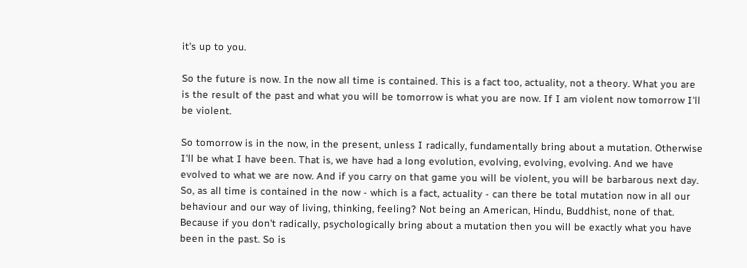it's up to you.

So the future is now. In the now all time is contained. This is a fact too, actuality, not a theory. What you are is the result of the past and what you will be tomorrow is what you are now. If I am violent now tomorrow I'll be violent.

So tomorrow is in the now, in the present, unless I radically, fundamentally bring about a mutation. Otherwise I'll be what I have been. That is, we have had a long evolution, evolving, evolving, evolving. And we have evolved to what we are now. And if you carry on that game you will be violent, you will be barbarous next day. So, as all time is contained in the now - which is a fact, actuality - can there be total mutation now in all our behaviour and our way of living, thinking, feeling? Not being an American, Hindu, Buddhist, none of that. Because if you don't radically, psychologically bring about a mutation then you will be exactly what you have been in the past. So is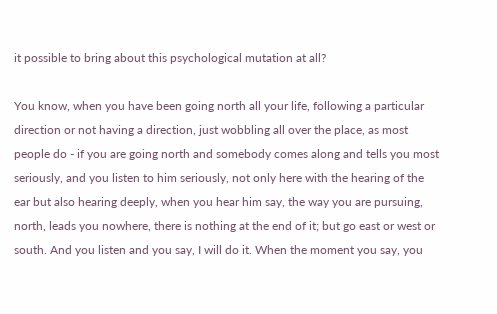it possible to bring about this psychological mutation at all?

You know, when you have been going north all your life, following a particular direction or not having a direction, just wobbling all over the place, as most people do - if you are going north and somebody comes along and tells you most seriously, and you listen to him seriously, not only here with the hearing of the ear but also hearing deeply, when you hear him say, the way you are pursuing, north, leads you nowhere, there is nothing at the end of it; but go east or west or south. And you listen and you say, I will do it. When the moment you say, you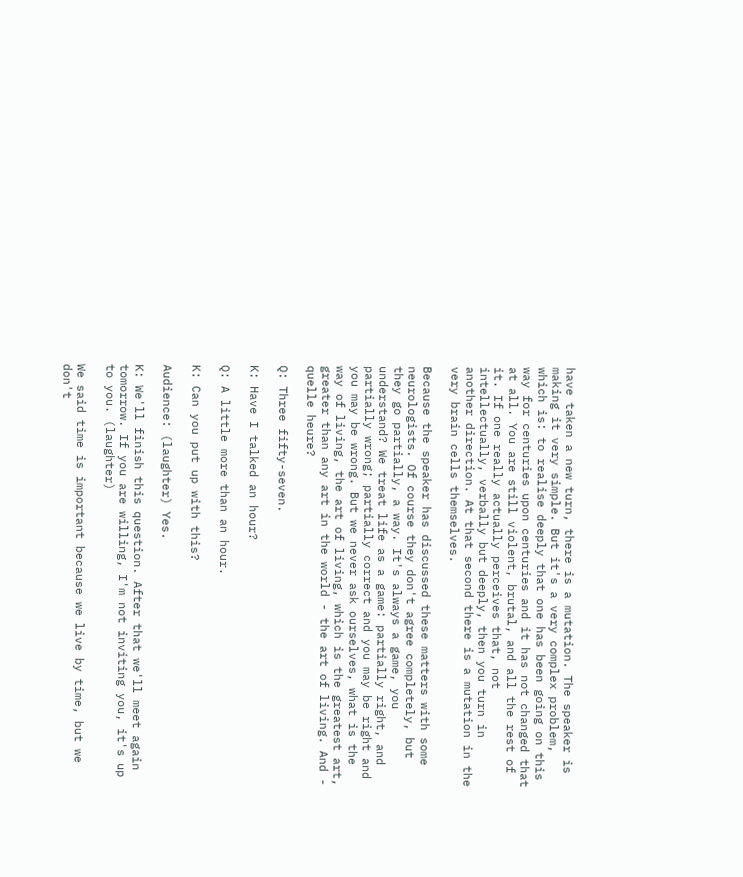have taken a new turn, there is a mutation. The speaker is making it very simple. But it's a very complex problem, which is: to realise deeply that one has been going on this way for centuries upon centuries and it has not changed that at all. You are still violent, brutal, and all the rest of it. If one really actually perceives that, not intellectually, verbally but deeply, then you turn in another direction. At that second there is a mutation in the very brain cells themselves.

Because the speaker has discussed these matters with some neurologists. Of course they don't agree completely, but they go partially, a way. It's always a game, you understand? We treat life as a game: partially right, and partially wrong; partially correct and you may be right and you may be wrong. But we never ask ourselves, what is the way of living, the art of living, which is the greatest art, greater than any art in the world - the art of living. And - quelle heure?

Q: Three fifty-seven.

K: Have I talked an hour?

Q: A little more than an hour.

K: Can you put up with this?

Audience: (laughter) Yes.

K: We'll finish this question. After that we'll meet again tomorrow. If you are willing, I'm not inviting you, it's up to you. (laughter)

We said time is important because we live by time, but we don't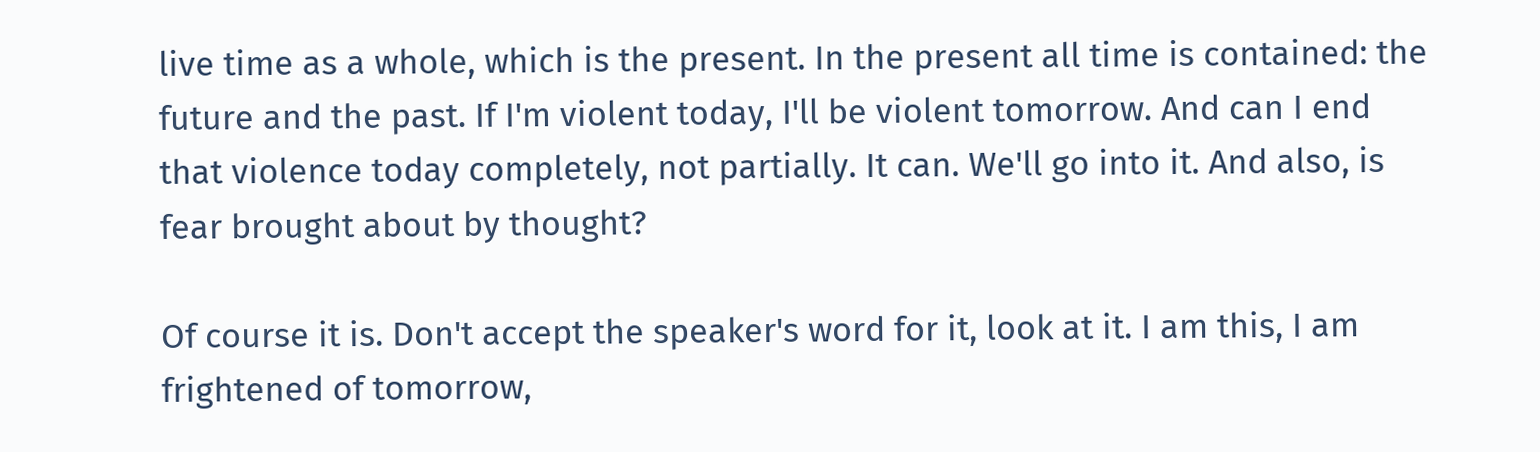live time as a whole, which is the present. In the present all time is contained: the future and the past. If I'm violent today, I'll be violent tomorrow. And can I end that violence today completely, not partially. It can. We'll go into it. And also, is fear brought about by thought?

Of course it is. Don't accept the speaker's word for it, look at it. I am this, I am frightened of tomorrow,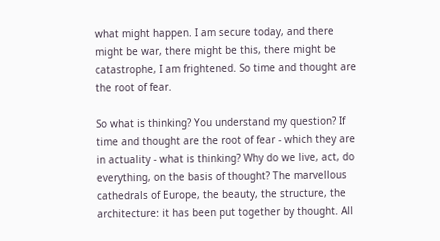what might happen. I am secure today, and there might be war, there might be this, there might be catastrophe, I am frightened. So time and thought are the root of fear.

So what is thinking? You understand my question? If time and thought are the root of fear - which they are in actuality - what is thinking? Why do we live, act, do everything, on the basis of thought? The marvellous cathedrals of Europe, the beauty, the structure, the architecture: it has been put together by thought. All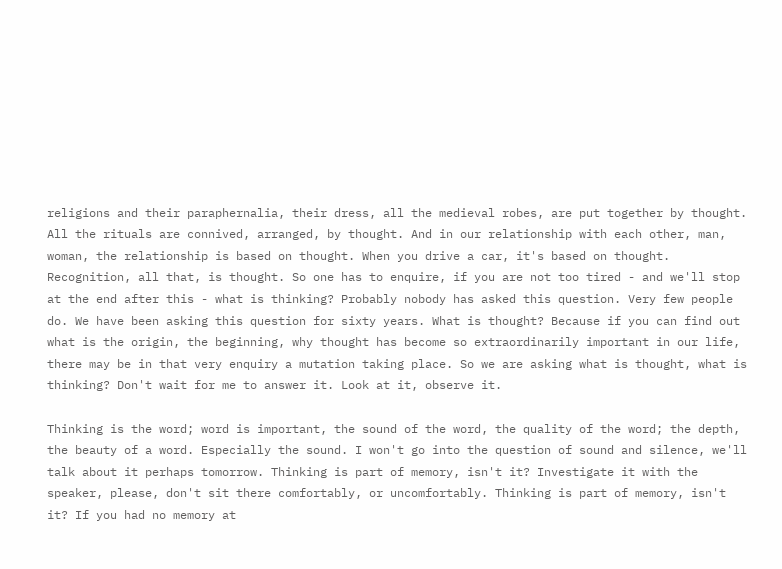religions and their paraphernalia, their dress, all the medieval robes, are put together by thought. All the rituals are connived, arranged, by thought. And in our relationship with each other, man, woman, the relationship is based on thought. When you drive a car, it's based on thought. Recognition, all that, is thought. So one has to enquire, if you are not too tired - and we'll stop at the end after this - what is thinking? Probably nobody has asked this question. Very few people do. We have been asking this question for sixty years. What is thought? Because if you can find out what is the origin, the beginning, why thought has become so extraordinarily important in our life, there may be in that very enquiry a mutation taking place. So we are asking what is thought, what is thinking? Don't wait for me to answer it. Look at it, observe it.

Thinking is the word; word is important, the sound of the word, the quality of the word; the depth, the beauty of a word. Especially the sound. I won't go into the question of sound and silence, we'll talk about it perhaps tomorrow. Thinking is part of memory, isn't it? Investigate it with the speaker, please, don't sit there comfortably, or uncomfortably. Thinking is part of memory, isn't it? If you had no memory at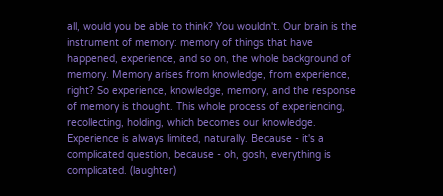all, would you be able to think? You wouldn't. Our brain is the instrument of memory: memory of things that have happened, experience, and so on, the whole background of memory. Memory arises from knowledge, from experience, right? So experience, knowledge, memory, and the response of memory is thought. This whole process of experiencing, recollecting, holding, which becomes our knowledge. Experience is always limited, naturally. Because - it's a complicated question, because - oh, gosh, everything is complicated. (laughter)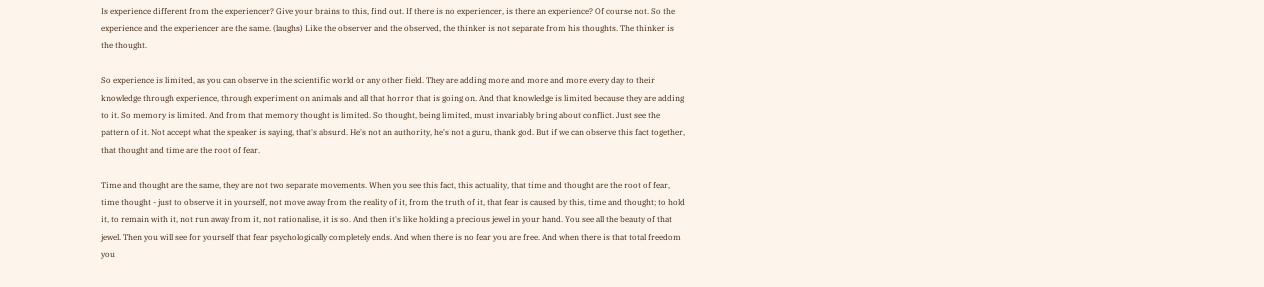Is experience different from the experiencer? Give your brains to this, find out. If there is no experiencer, is there an experience? Of course not. So the experience and the experiencer are the same. (laughs) Like the observer and the observed, the thinker is not separate from his thoughts. The thinker is the thought.

So experience is limited, as you can observe in the scientific world or any other field. They are adding more and more and more every day to their knowledge through experience, through experiment on animals and all that horror that is going on. And that knowledge is limited because they are adding to it. So memory is limited. And from that memory thought is limited. So thought, being limited, must invariably bring about conflict. Just see the pattern of it. Not accept what the speaker is saying, that's absurd. He's not an authority, he's not a guru, thank god. But if we can observe this fact together, that thought and time are the root of fear.

Time and thought are the same, they are not two separate movements. When you see this fact, this actuality, that time and thought are the root of fear, time thought - just to observe it in yourself, not move away from the reality of it, from the truth of it, that fear is caused by this, time and thought; to hold it, to remain with it, not run away from it, not rationalise, it is so. And then it's like holding a precious jewel in your hand. You see all the beauty of that jewel. Then you will see for yourself that fear psychologically completely ends. And when there is no fear you are free. And when there is that total freedom you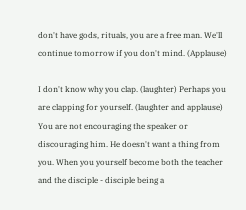don't have gods, rituals, you are a free man. We'll continue tomorrow if you don't mind. (Applause)

I don't know why you clap. (laughter) Perhaps you are clapping for yourself. (laughter and applause) You are not encouraging the speaker or discouraging him. He doesn't want a thing from you. When you yourself become both the teacher and the disciple - disciple being a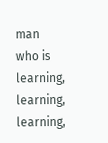man who is learning, learning, learning,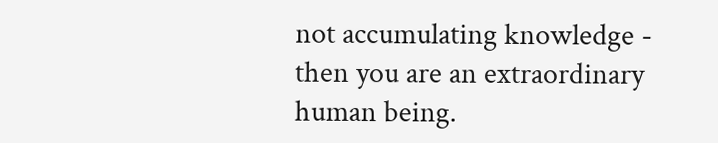not accumulating knowledge - then you are an extraordinary human being.